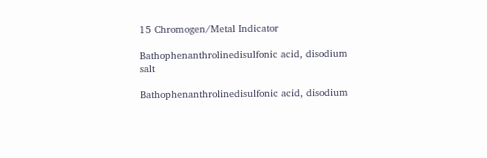15 Chromogen/Metal Indicator

Bathophenanthrolinedisulfonic acid, disodium salt

Bathophenanthrolinedisulfonic acid, disodium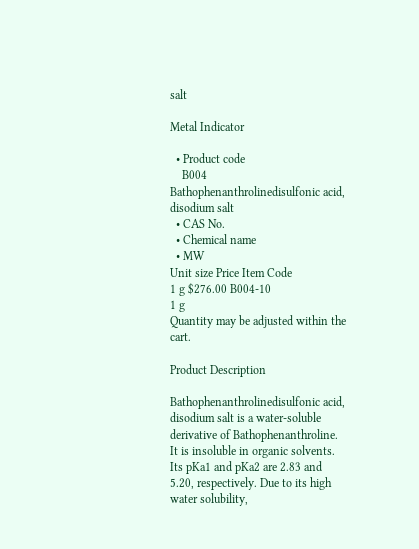salt

Metal Indicator

  • Product code
    B004  Bathophenanthrolinedisulfonic acid, disodium salt
  • CAS No.
  • Chemical name
  • MW
Unit size Price Item Code
1 g $276.00 B004-10
1 g
Quantity may be adjusted within the cart.

Product Description

Bathophenanthrolinedisulfonic acid, disodium salt is a water-soluble derivative of Bathophenanthroline. It is insoluble in organic solvents. Its pKa1 and pKa2 are 2.83 and 5.20, respectively. Due to its high water solubility,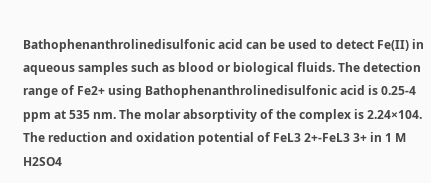Bathophenanthrolinedisulfonic acid can be used to detect Fe(II) in aqueous samples such as blood or biological fluids. The detection range of Fe2+ using Bathophenanthrolinedisulfonic acid is 0.25-4 ppm at 535 nm. The molar absorptivity of the complex is 2.24×104. The reduction and oxidation potential of FeL3 2+-FeL3 3+ in 1 M H2SO4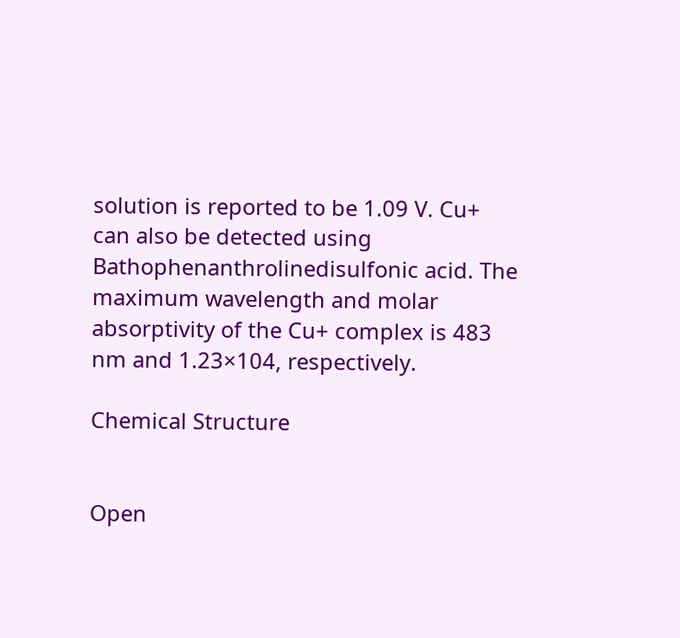solution is reported to be 1.09 V. Cu+ can also be detected using Bathophenanthrolinedisulfonic acid. The maximum wavelength and molar absorptivity of the Cu+ complex is 483 nm and 1.23×104, respectively.

Chemical Structure


Open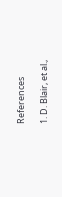References

1. D. Blair, et al.,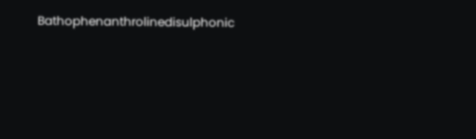Bathophenanthrolinedisulphonic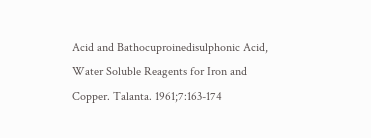Acid and Bathocuproinedisulphonic Acid, Water Soluble Reagents for Iron and Copper. Talanta. 1961;7:163-174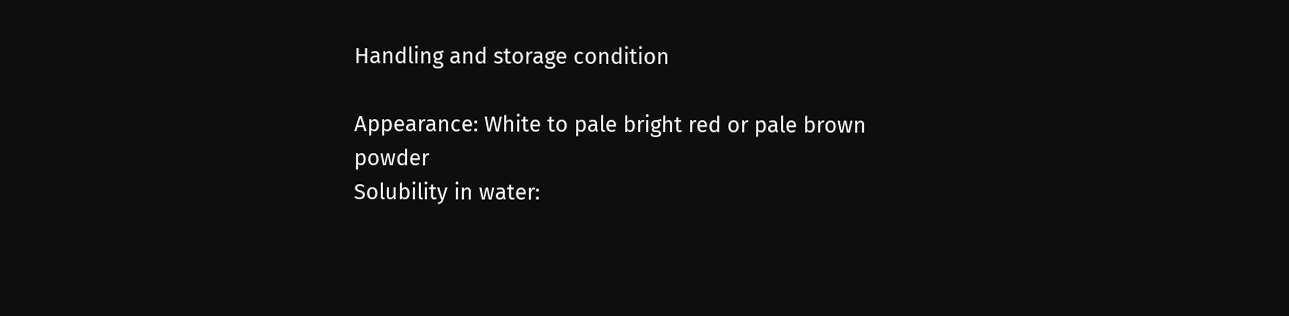Handling and storage condition

Appearance: White to pale bright red or pale brown powder
Solubility in water: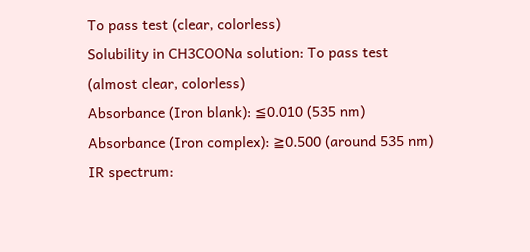To pass test (clear, colorless)
Solubility in CH3COONa solution: To pass test (almost clear, colorless)
Absorbance (Iron blank): ≦0.010 (535 nm)
Absorbance (Iron complex): ≧0.500 (around 535 nm)
IR spectrum: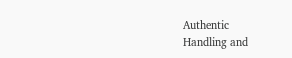Authentic
Handling and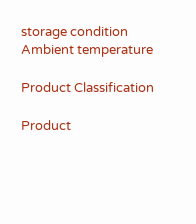storage condition
Ambient temperature

Product Classification

Product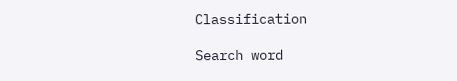Classification

Search word